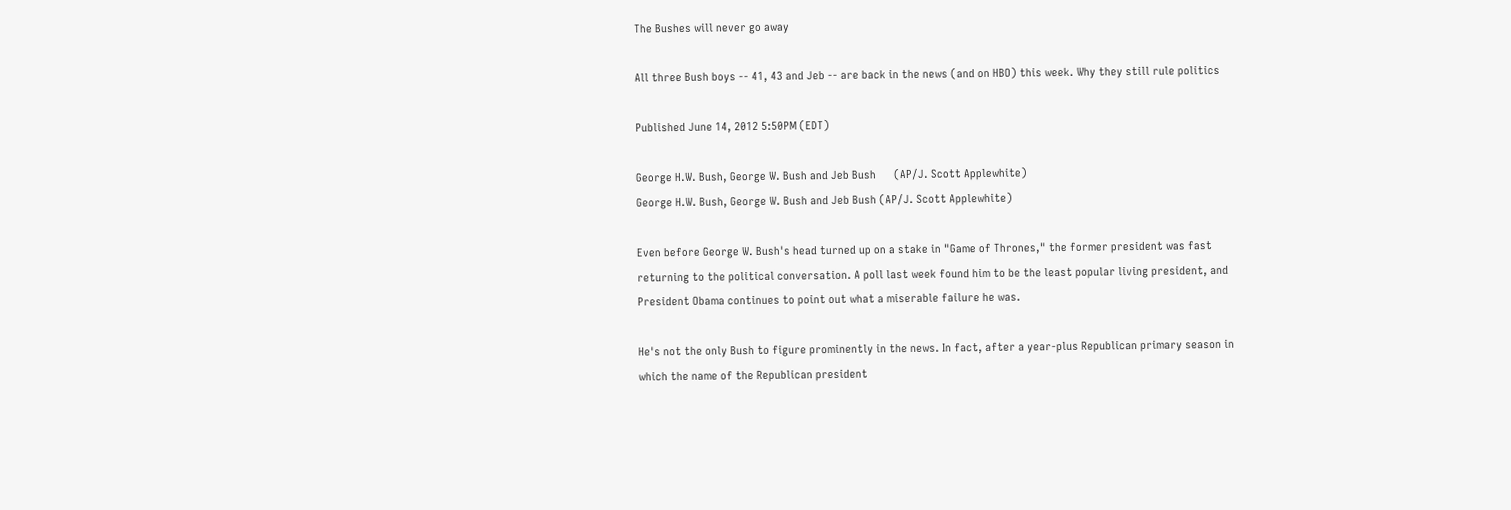The Bushes will never go away

All three Bush boys -- 41, 43 and Jeb -- are back in the news (and on HBO) this week. Why they still rule politics

Published June 14, 2012 5:50PM (EDT)

George H.W. Bush, George W. Bush and Jeb Bush      (AP/J. Scott Applewhite)
George H.W. Bush, George W. Bush and Jeb Bush (AP/J. Scott Applewhite)

Even before George W. Bush's head turned up on a stake in "Game of Thrones," the former president was fast returning to the political conversation. A poll last week found him to be the least popular living president, and President Obama continues to point out what a miserable failure he was.

He's not the only Bush to figure prominently in the news. In fact, after a year-plus Republican primary season in which the name of the Republican president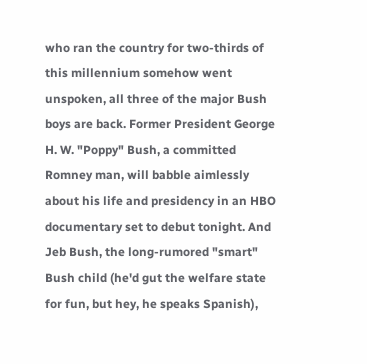who ran the country for two-thirds of this millennium somehow went unspoken, all three of the major Bush boys are back. Former President George H. W. "Poppy" Bush, a committed Romney man, will babble aimlessly about his life and presidency in an HBO documentary set to debut tonight. And Jeb Bush, the long-rumored "smart" Bush child (he'd gut the welfare state for fun, but hey, he speaks Spanish),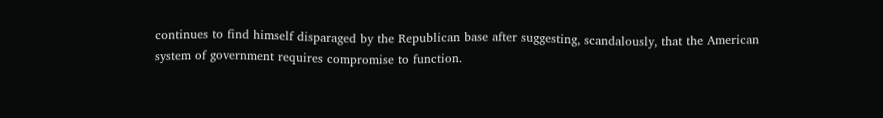continues to find himself disparaged by the Republican base after suggesting, scandalously, that the American system of government requires compromise to function.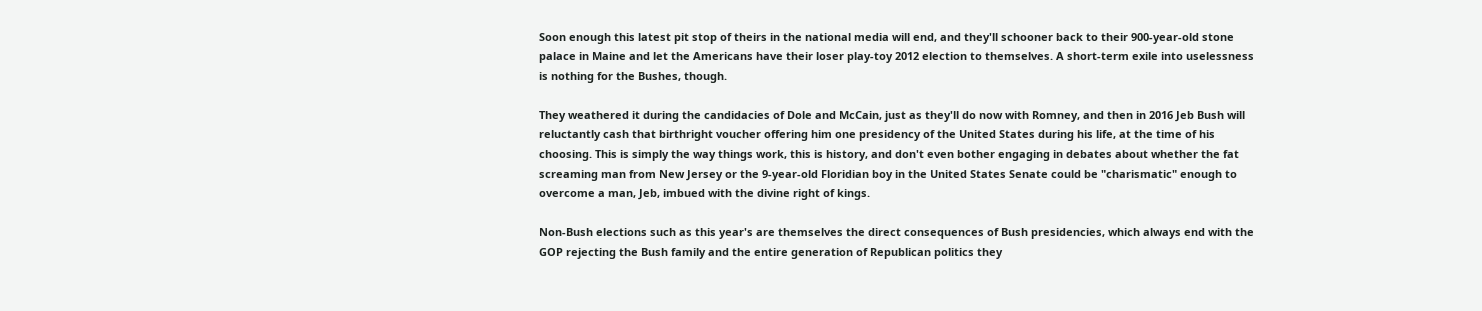Soon enough this latest pit stop of theirs in the national media will end, and they'll schooner back to their 900-year-old stone palace in Maine and let the Americans have their loser play-toy 2012 election to themselves. A short-term exile into uselessness is nothing for the Bushes, though.

They weathered it during the candidacies of Dole and McCain, just as they'll do now with Romney, and then in 2016 Jeb Bush will reluctantly cash that birthright voucher offering him one presidency of the United States during his life, at the time of his choosing. This is simply the way things work, this is history, and don't even bother engaging in debates about whether the fat screaming man from New Jersey or the 9-year-old Floridian boy in the United States Senate could be "charismatic" enough to overcome a man, Jeb, imbued with the divine right of kings.

Non-Bush elections such as this year's are themselves the direct consequences of Bush presidencies, which always end with the GOP rejecting the Bush family and the entire generation of Republican politics they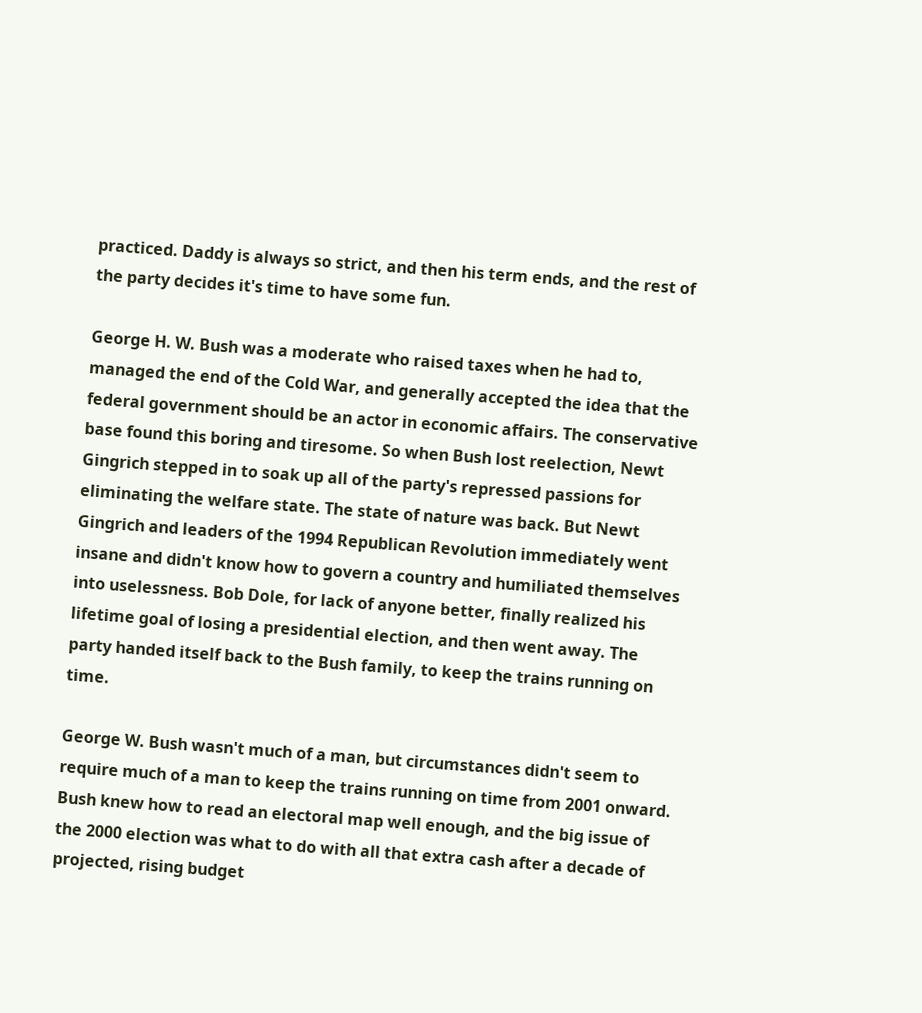practiced. Daddy is always so strict, and then his term ends, and the rest of the party decides it's time to have some fun.

George H. W. Bush was a moderate who raised taxes when he had to, managed the end of the Cold War, and generally accepted the idea that the federal government should be an actor in economic affairs. The conservative base found this boring and tiresome. So when Bush lost reelection, Newt Gingrich stepped in to soak up all of the party's repressed passions for eliminating the welfare state. The state of nature was back. But Newt Gingrich and leaders of the 1994 Republican Revolution immediately went insane and didn't know how to govern a country and humiliated themselves into uselessness. Bob Dole, for lack of anyone better, finally realized his lifetime goal of losing a presidential election, and then went away. The party handed itself back to the Bush family, to keep the trains running on time.

George W. Bush wasn't much of a man, but circumstances didn't seem to require much of a man to keep the trains running on time from 2001 onward. Bush knew how to read an electoral map well enough, and the big issue of the 2000 election was what to do with all that extra cash after a decade of projected, rising budget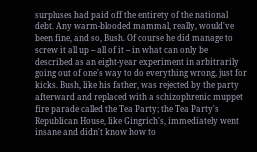surpluses had paid off the entirety of the national debt. Any warm-blooded mammal, really, would've been fine, and so, Bush. Of course he did manage to screw it all up -- all of it -- in what can only be described as an eight-year experiment in arbitrarily going out of one's way to do everything wrong, just for kicks. Bush, like his father, was rejected by the party afterward and replaced with a schizophrenic muppet fire parade called the Tea Party; the Tea Party's Republican House, like Gingrich's, immediately went insane and didn't know how to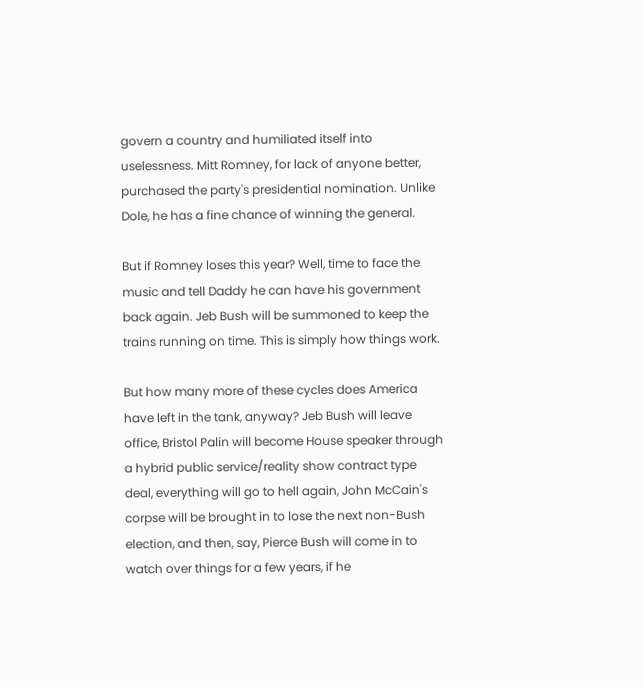govern a country and humiliated itself into uselessness. Mitt Romney, for lack of anyone better, purchased the party's presidential nomination. Unlike Dole, he has a fine chance of winning the general.

But if Romney loses this year? Well, time to face the music and tell Daddy he can have his government back again. Jeb Bush will be summoned to keep the trains running on time. This is simply how things work.

But how many more of these cycles does America have left in the tank, anyway? Jeb Bush will leave office, Bristol Palin will become House speaker through a hybrid public service/reality show contract type deal, everything will go to hell again, John McCain's corpse will be brought in to lose the next non-Bush election, and then, say, Pierce Bush will come in to watch over things for a few years, if he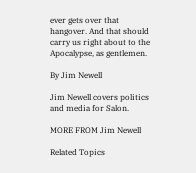ever gets over that hangover. And that should carry us right about to the Apocalypse, as gentlemen.

By Jim Newell

Jim Newell covers politics and media for Salon.

MORE FROM Jim Newell

Related Topics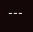---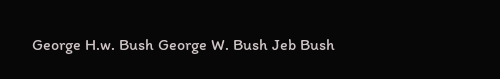George H.w. Bush George W. Bush Jeb Bush